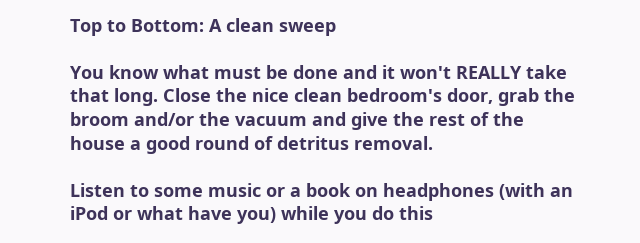Top to Bottom: A clean sweep

You know what must be done and it won't REALLY take that long. Close the nice clean bedroom's door, grab the broom and/or the vacuum and give the rest of the house a good round of detritus removal.

Listen to some music or a book on headphones (with an iPod or what have you) while you do this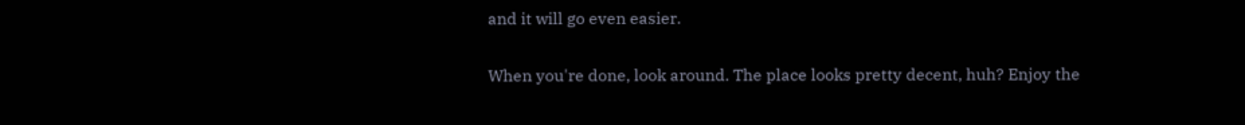and it will go even easier.

When you're done, look around. The place looks pretty decent, huh? Enjoy the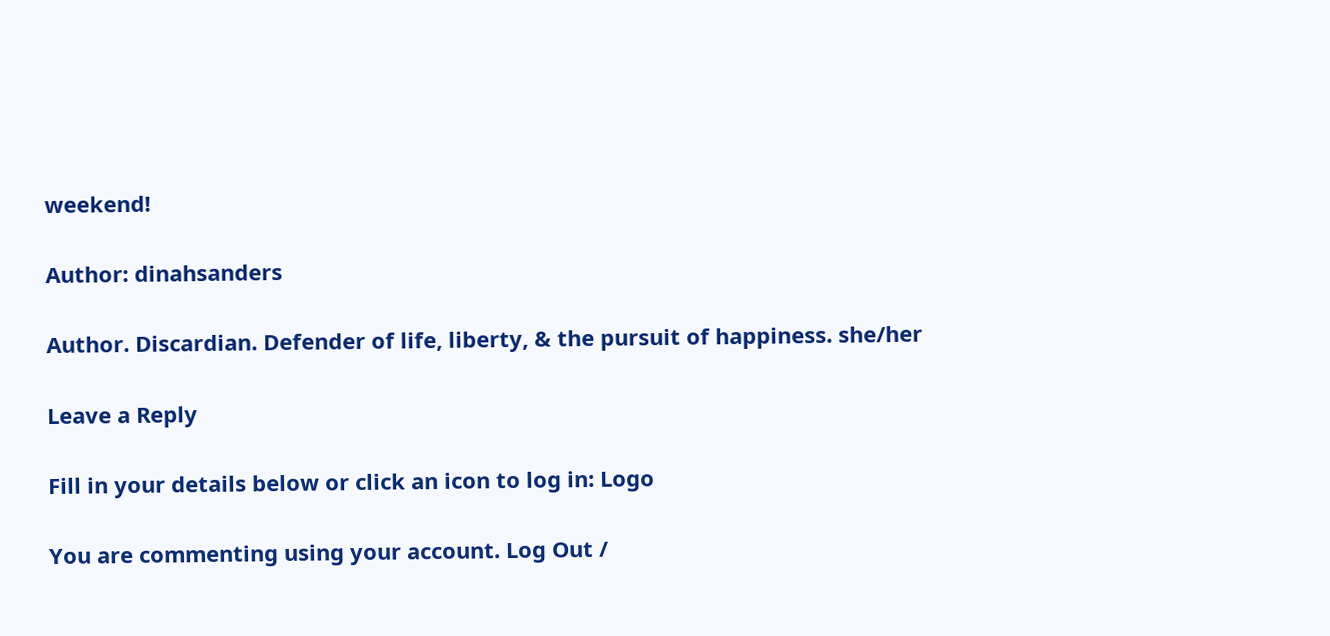weekend!

Author: dinahsanders

Author. Discardian. Defender of life, liberty, & the pursuit of happiness. she/her

Leave a Reply

Fill in your details below or click an icon to log in: Logo

You are commenting using your account. Log Out /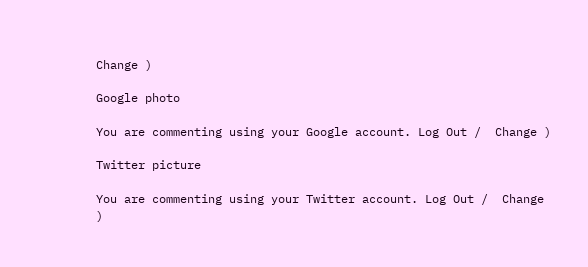Change )

Google photo

You are commenting using your Google account. Log Out /  Change )

Twitter picture

You are commenting using your Twitter account. Log Out /  Change )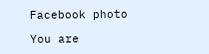Facebook photo

You are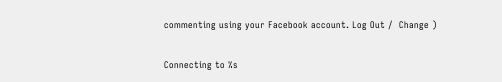commenting using your Facebook account. Log Out /  Change )

Connecting to %s